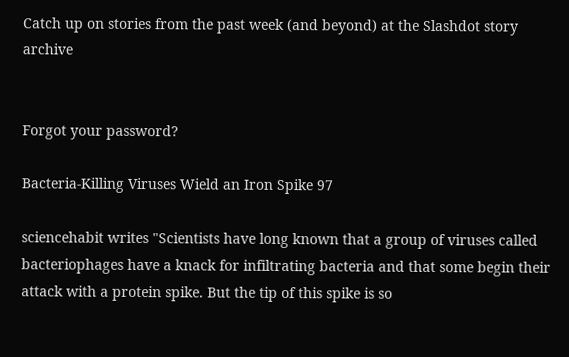Catch up on stories from the past week (and beyond) at the Slashdot story archive


Forgot your password?

Bacteria-Killing Viruses Wield an Iron Spike 97

sciencehabit writes "Scientists have long known that a group of viruses called bacteriophages have a knack for infiltrating bacteria and that some begin their attack with a protein spike. But the tip of this spike is so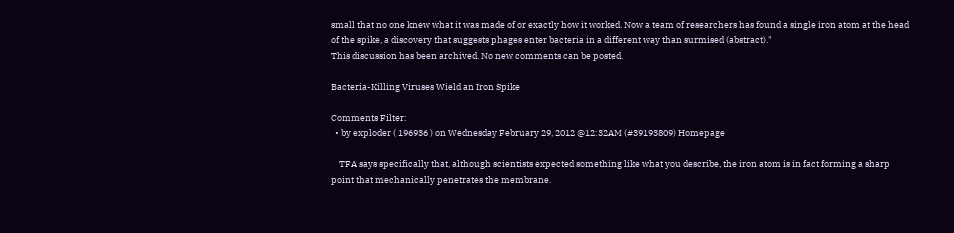small that no one knew what it was made of or exactly how it worked. Now a team of researchers has found a single iron atom at the head of the spike, a discovery that suggests phages enter bacteria in a different way than surmised (abstract)."
This discussion has been archived. No new comments can be posted.

Bacteria-Killing Viruses Wield an Iron Spike

Comments Filter:
  • by exploder ( 196936 ) on Wednesday February 29, 2012 @12:32AM (#39193809) Homepage

    TFA says specifically that, although scientists expected something like what you describe, the iron atom is in fact forming a sharp point that mechanically penetrates the membrane.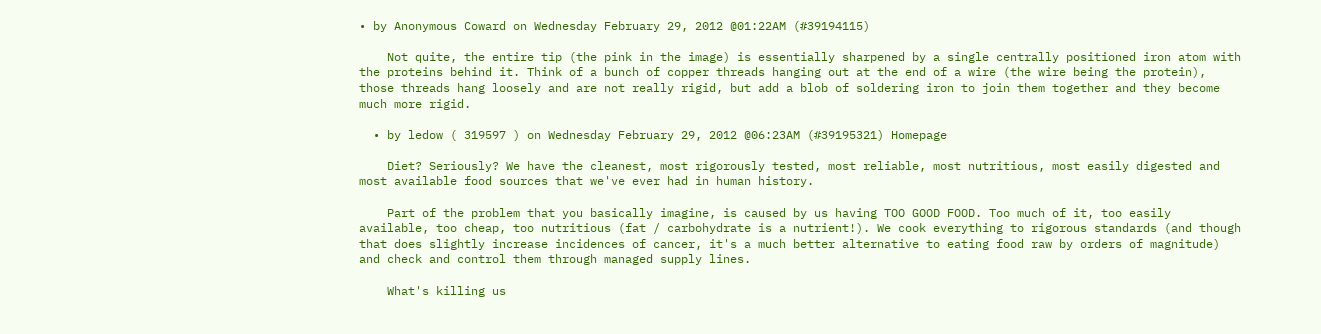• by Anonymous Coward on Wednesday February 29, 2012 @01:22AM (#39194115)

    Not quite, the entire tip (the pink in the image) is essentially sharpened by a single centrally positioned iron atom with the proteins behind it. Think of a bunch of copper threads hanging out at the end of a wire (the wire being the protein), those threads hang loosely and are not really rigid, but add a blob of soldering iron to join them together and they become much more rigid.

  • by ledow ( 319597 ) on Wednesday February 29, 2012 @06:23AM (#39195321) Homepage

    Diet? Seriously? We have the cleanest, most rigorously tested, most reliable, most nutritious, most easily digested and most available food sources that we've ever had in human history.

    Part of the problem that you basically imagine, is caused by us having TOO GOOD FOOD. Too much of it, too easily available, too cheap, too nutritious (fat / carbohydrate is a nutrient!). We cook everything to rigorous standards (and though that does slightly increase incidences of cancer, it's a much better alternative to eating food raw by orders of magnitude) and check and control them through managed supply lines.

    What's killing us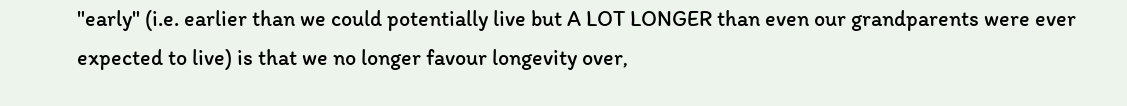"early" (i.e. earlier than we could potentially live but A LOT LONGER than even our grandparents were ever expected to live) is that we no longer favour longevity over,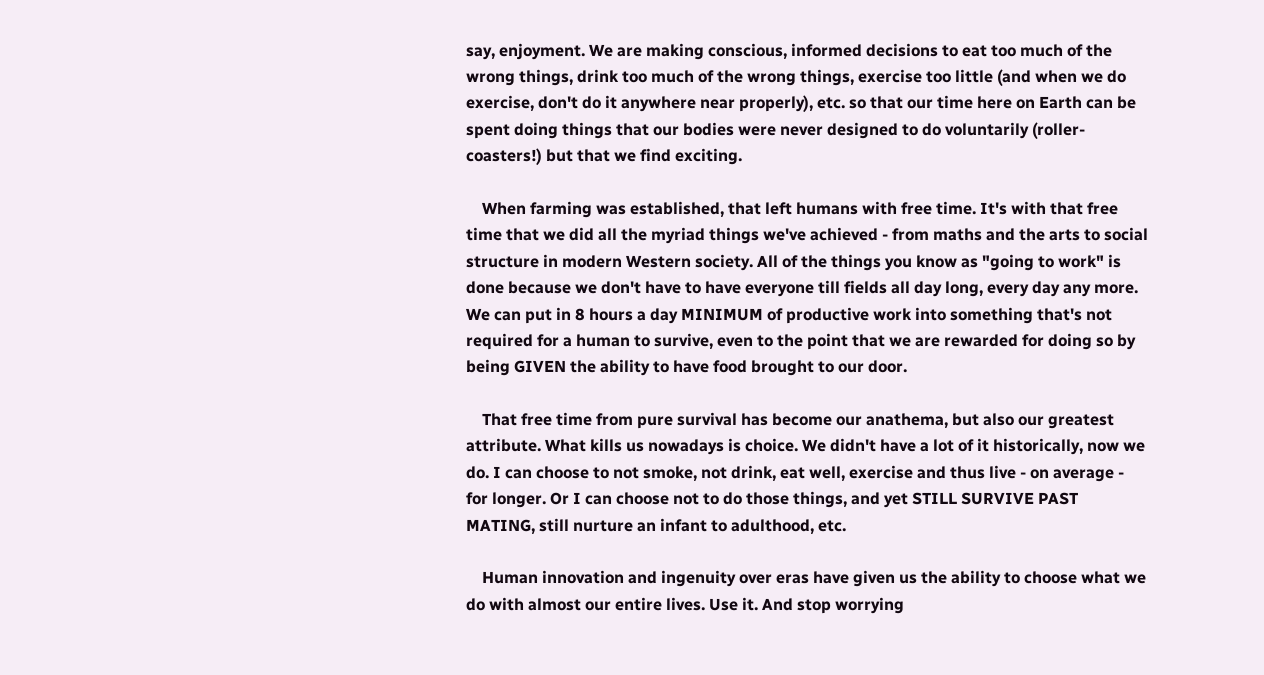say, enjoyment. We are making conscious, informed decisions to eat too much of the wrong things, drink too much of the wrong things, exercise too little (and when we do exercise, don't do it anywhere near properly), etc. so that our time here on Earth can be spent doing things that our bodies were never designed to do voluntarily (roller-coasters!) but that we find exciting.

    When farming was established, that left humans with free time. It's with that free time that we did all the myriad things we've achieved - from maths and the arts to social structure in modern Western society. All of the things you know as "going to work" is done because we don't have to have everyone till fields all day long, every day any more. We can put in 8 hours a day MINIMUM of productive work into something that's not required for a human to survive, even to the point that we are rewarded for doing so by being GIVEN the ability to have food brought to our door.

    That free time from pure survival has become our anathema, but also our greatest attribute. What kills us nowadays is choice. We didn't have a lot of it historically, now we do. I can choose to not smoke, not drink, eat well, exercise and thus live - on average - for longer. Or I can choose not to do those things, and yet STILL SURVIVE PAST MATING, still nurture an infant to adulthood, etc.

    Human innovation and ingenuity over eras have given us the ability to choose what we do with almost our entire lives. Use it. And stop worrying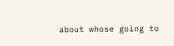about whose going to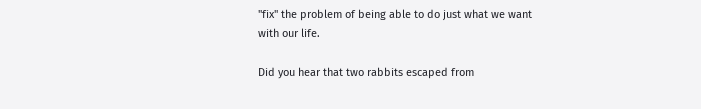"fix" the problem of being able to do just what we want with our life.

Did you hear that two rabbits escaped from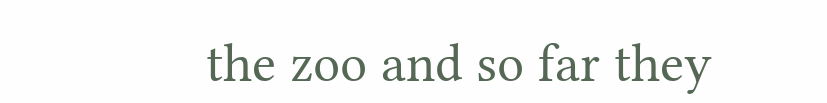the zoo and so far they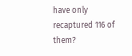have only recaptured 116 of them?